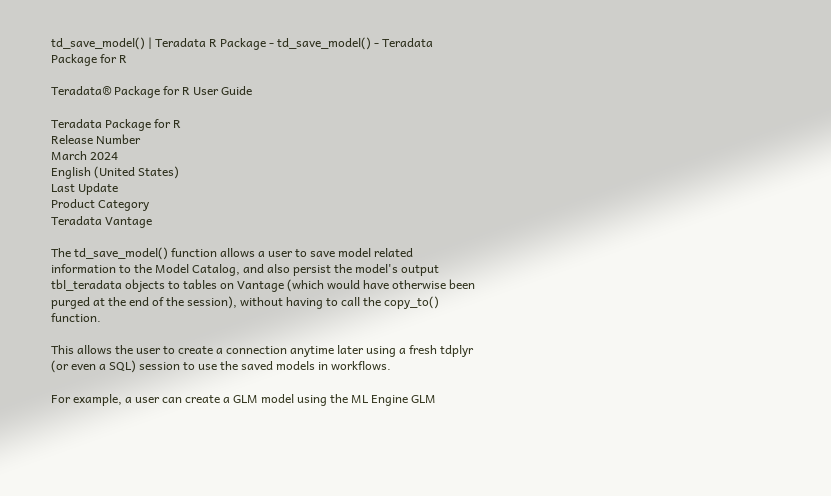td_save_model() | Teradata R Package - td_save_model() - Teradata Package for R

Teradata® Package for R User Guide

Teradata Package for R
Release Number
March 2024
English (United States)
Last Update
Product Category
Teradata Vantage

The td_save_model() function allows a user to save model related information to the Model Catalog, and also persist the model's output tbl_teradata objects to tables on Vantage (which would have otherwise been purged at the end of the session), without having to call the copy_to() function.

This allows the user to create a connection anytime later using a fresh tdplyr (or even a SQL) session to use the saved models in workflows.

For example, a user can create a GLM model using the ML Engine GLM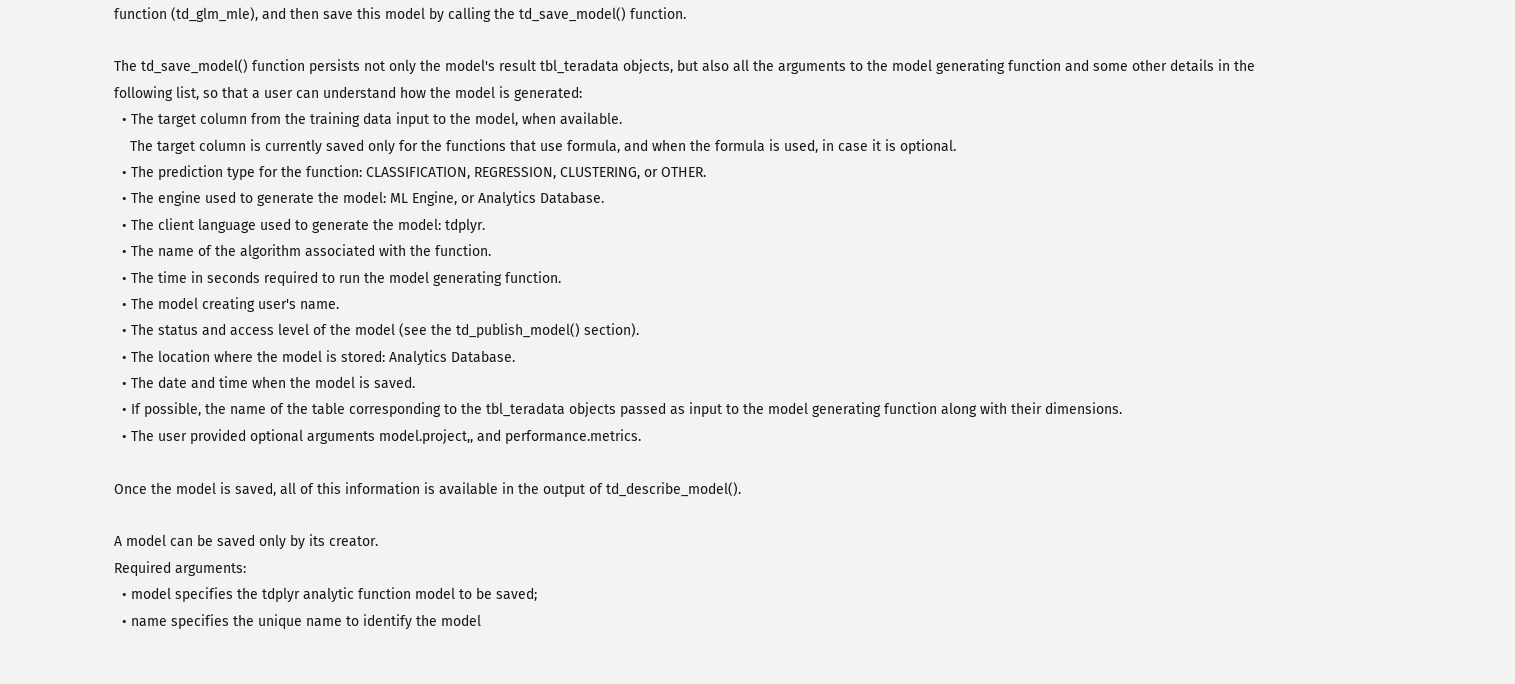function (td_glm_mle), and then save this model by calling the td_save_model() function.

The td_save_model() function persists not only the model's result tbl_teradata objects, but also all the arguments to the model generating function and some other details in the following list, so that a user can understand how the model is generated:
  • The target column from the training data input to the model, when available.
    The target column is currently saved only for the functions that use formula, and when the formula is used, in case it is optional.
  • The prediction type for the function: CLASSIFICATION, REGRESSION, CLUSTERING, or OTHER.
  • The engine used to generate the model: ML Engine, or Analytics Database.
  • The client language used to generate the model: tdplyr.
  • The name of the algorithm associated with the function.
  • The time in seconds required to run the model generating function.
  • The model creating user's name.
  • The status and access level of the model (see the td_publish_model() section).
  • The location where the model is stored: Analytics Database.
  • The date and time when the model is saved.
  • If possible, the name of the table corresponding to the tbl_teradata objects passed as input to the model generating function along with their dimensions.
  • The user provided optional arguments model.project,, and performance.metrics.

Once the model is saved, all of this information is available in the output of td_describe_model().

A model can be saved only by its creator.
Required arguments:
  • model specifies the tdplyr analytic function model to be saved;
  • name specifies the unique name to identify the model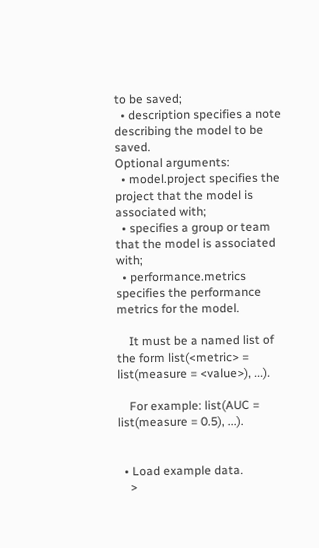to be saved;
  • description specifies a note describing the model to be saved.
Optional arguments:
  • model.project specifies the project that the model is associated with;
  • specifies a group or team that the model is associated with;
  • performance.metrics specifies the performance metrics for the model.

    It must be a named list of the form list(<metric> = list(measure = <value>), ...).

    For example: list(AUC = list(measure = 0.5), ...).


  • Load example data.
    >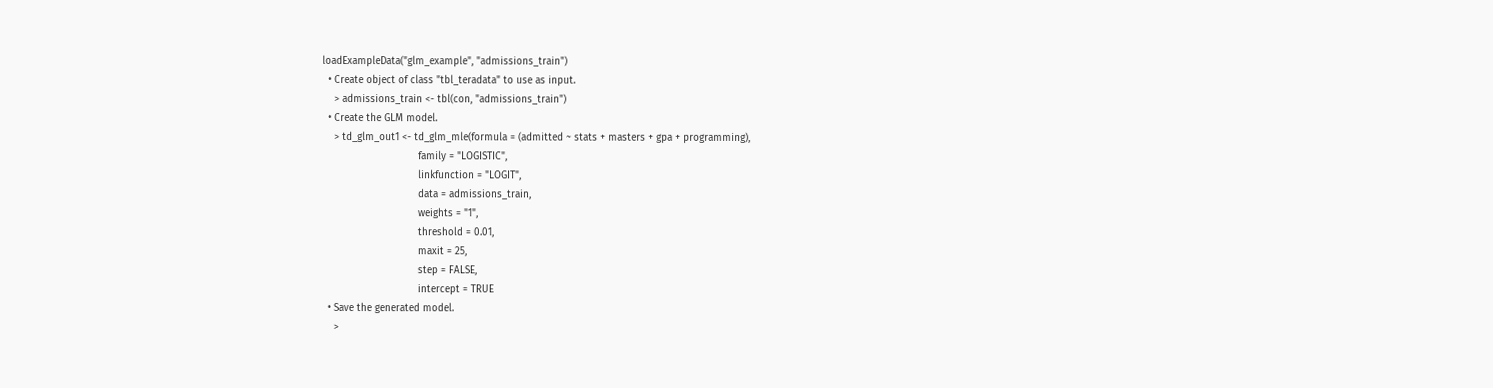loadExampleData("glm_example", "admissions_train")
  • Create object of class "tbl_teradata" to use as input.
    > admissions_train <- tbl(con, "admissions_train")
  • Create the GLM model.
    > td_glm_out1 <- td_glm_mle(formula = (admitted ~ stats + masters + gpa + programming),
                                family = "LOGISTIC",
                                linkfunction = "LOGIT",
                                data = admissions_train,
                                weights = "1",
                                threshold = 0.01,
                                maxit = 25,
                                step = FALSE,
                                intercept = TRUE
  • Save the generated model.
    >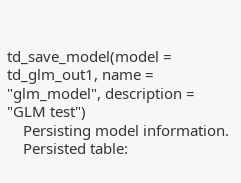td_save_model(model = td_glm_out1, name = "glm_model", description = "GLM test")
    Persisting model information.
    Persisted table: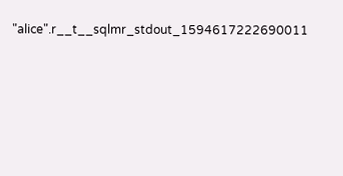"alice".r__t__sqlmr_stdout_1594617222690011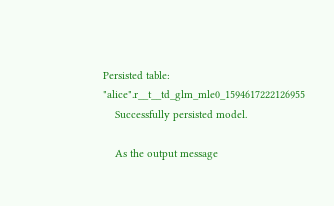Persisted table: "alice".r__t__td_glm_mle0_1594617222126955
    Successfully persisted model.

    As the output message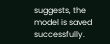suggests, the model is saved successfully.